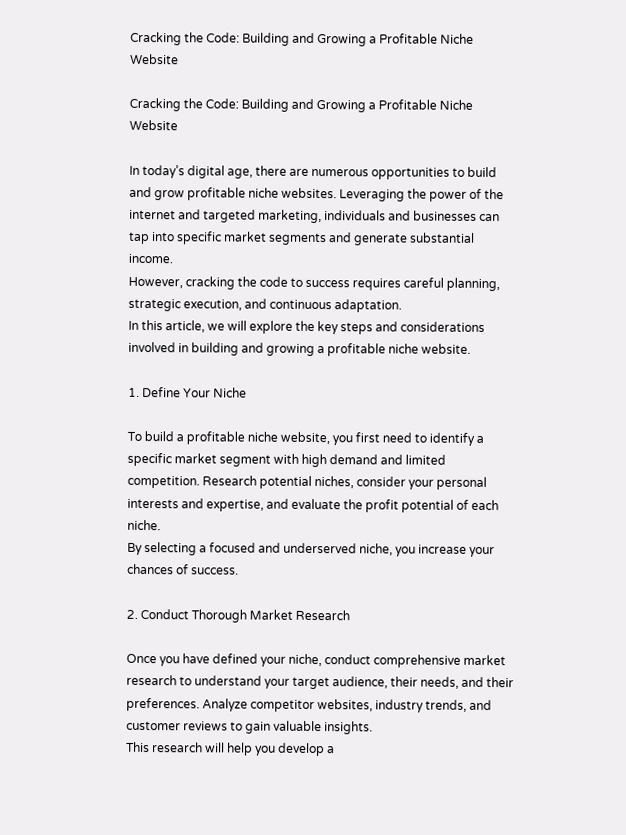Cracking the Code: Building and Growing a Profitable Niche Website

Cracking the Code: Building and Growing a Profitable Niche Website

In today’s digital age, there are numerous opportunities to build and grow profitable niche websites. Leveraging the power of the internet and targeted marketing, individuals and businesses can tap into specific market segments and generate substantial income.
However, cracking the code to success requires careful planning, strategic execution, and continuous adaptation.
In this article, we will explore the key steps and considerations involved in building and growing a profitable niche website.

1. Define Your Niche

To build a profitable niche website, you first need to identify a specific market segment with high demand and limited competition. Research potential niches, consider your personal interests and expertise, and evaluate the profit potential of each niche.
By selecting a focused and underserved niche, you increase your chances of success.

2. Conduct Thorough Market Research

Once you have defined your niche, conduct comprehensive market research to understand your target audience, their needs, and their preferences. Analyze competitor websites, industry trends, and customer reviews to gain valuable insights.
This research will help you develop a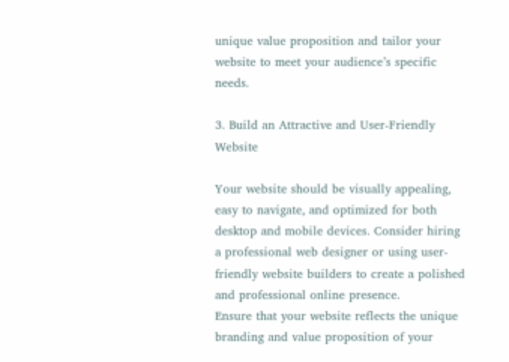unique value proposition and tailor your website to meet your audience’s specific needs.

3. Build an Attractive and User-Friendly Website

Your website should be visually appealing, easy to navigate, and optimized for both desktop and mobile devices. Consider hiring a professional web designer or using user-friendly website builders to create a polished and professional online presence.
Ensure that your website reflects the unique branding and value proposition of your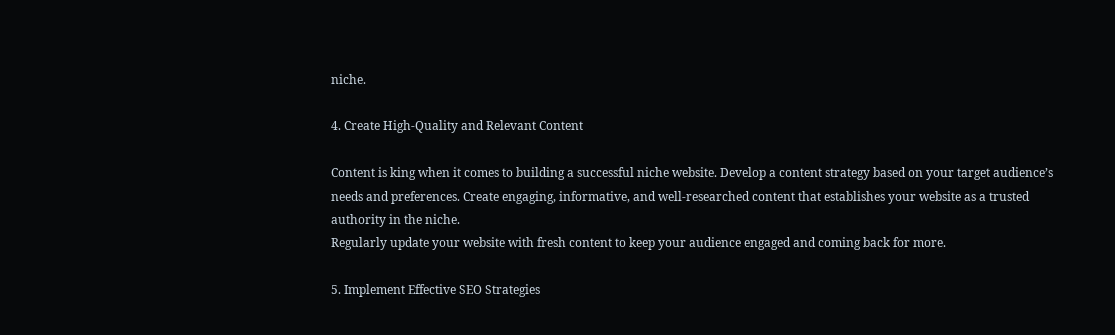niche.

4. Create High-Quality and Relevant Content

Content is king when it comes to building a successful niche website. Develop a content strategy based on your target audience’s needs and preferences. Create engaging, informative, and well-researched content that establishes your website as a trusted authority in the niche.
Regularly update your website with fresh content to keep your audience engaged and coming back for more.

5. Implement Effective SEO Strategies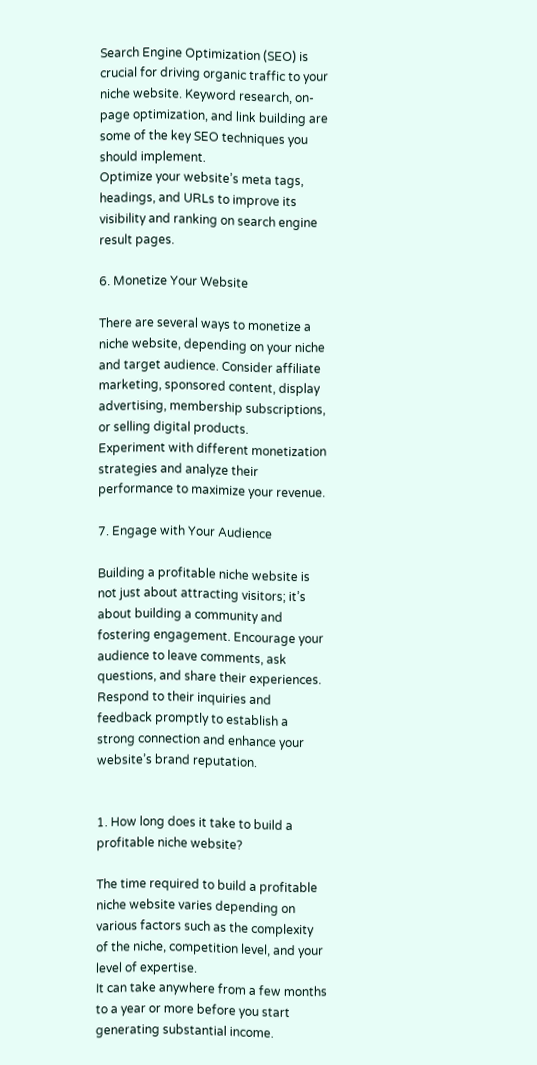Search Engine Optimization (SEO) is crucial for driving organic traffic to your niche website. Keyword research, on-page optimization, and link building are some of the key SEO techniques you should implement.
Optimize your website’s meta tags, headings, and URLs to improve its visibility and ranking on search engine result pages.

6. Monetize Your Website

There are several ways to monetize a niche website, depending on your niche and target audience. Consider affiliate marketing, sponsored content, display advertising, membership subscriptions, or selling digital products.
Experiment with different monetization strategies and analyze their performance to maximize your revenue.

7. Engage with Your Audience

Building a profitable niche website is not just about attracting visitors; it’s about building a community and fostering engagement. Encourage your audience to leave comments, ask questions, and share their experiences.
Respond to their inquiries and feedback promptly to establish a strong connection and enhance your website’s brand reputation.


1. How long does it take to build a profitable niche website?

The time required to build a profitable niche website varies depending on various factors such as the complexity of the niche, competition level, and your level of expertise.
It can take anywhere from a few months to a year or more before you start generating substantial income.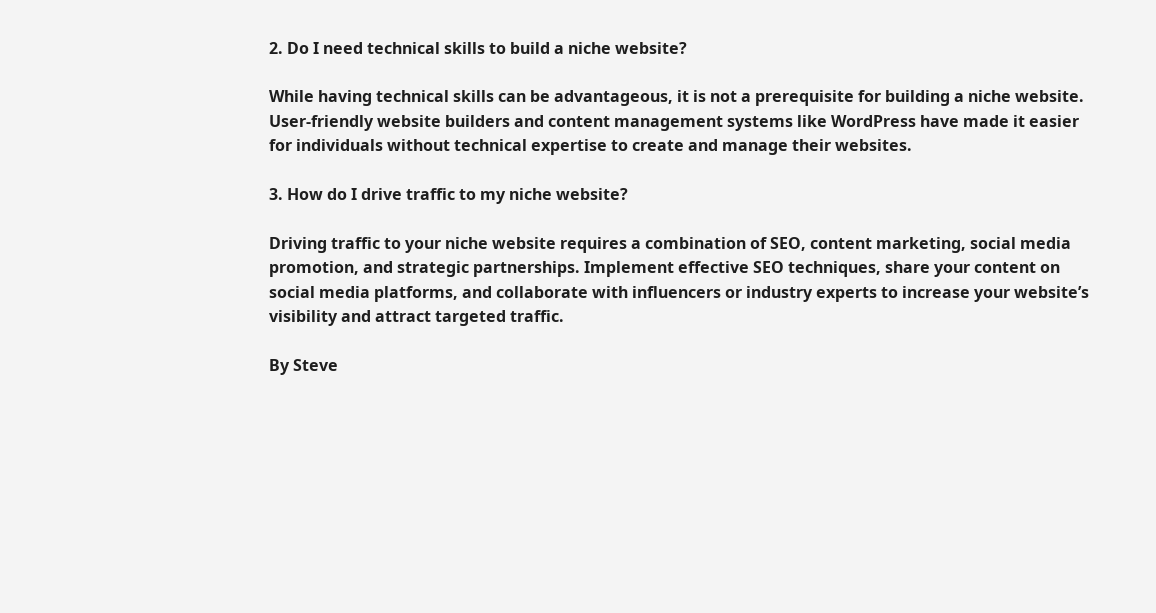2. Do I need technical skills to build a niche website?

While having technical skills can be advantageous, it is not a prerequisite for building a niche website. User-friendly website builders and content management systems like WordPress have made it easier for individuals without technical expertise to create and manage their websites.

3. How do I drive traffic to my niche website?

Driving traffic to your niche website requires a combination of SEO, content marketing, social media promotion, and strategic partnerships. Implement effective SEO techniques, share your content on social media platforms, and collaborate with influencers or industry experts to increase your website’s visibility and attract targeted traffic.

By Steve